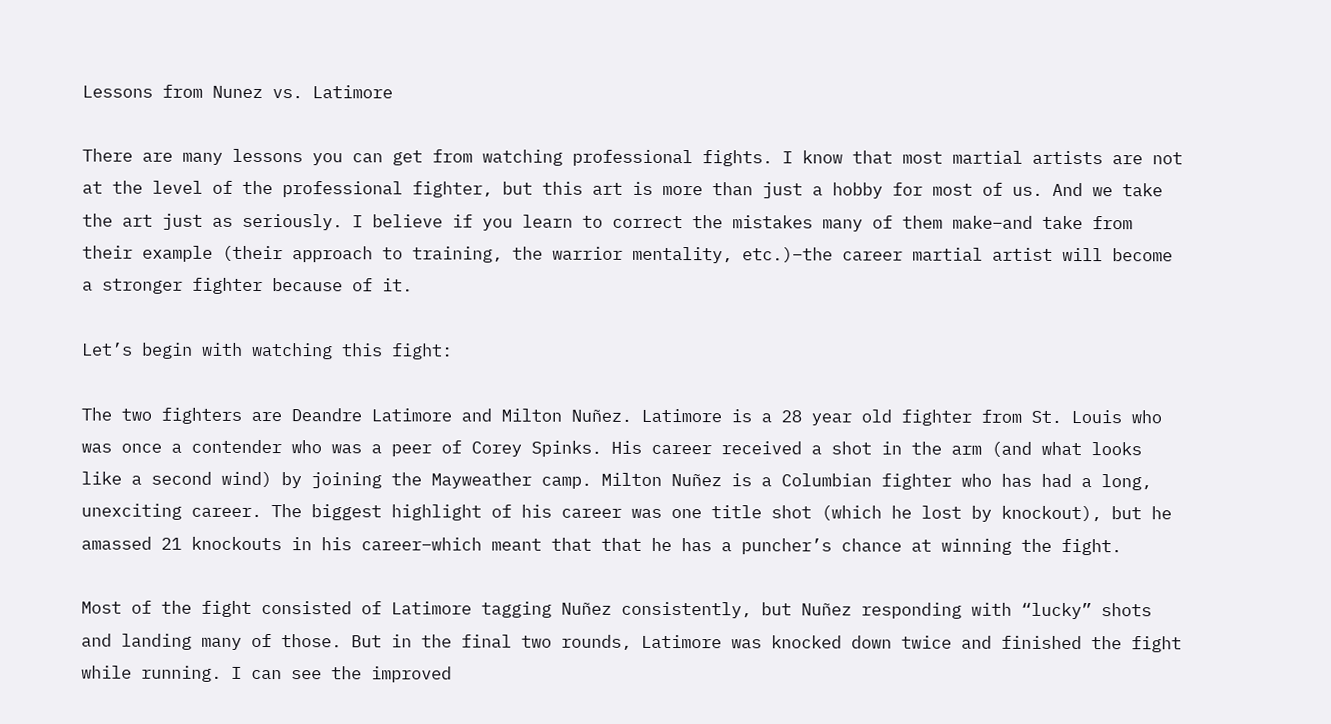Lessons from Nunez vs. Latimore

There are many lessons you can get from watching professional fights. I know that most martial artists are not at the level of the professional fighter, but this art is more than just a hobby for most of us. And we take the art just as seriously. I believe if you learn to correct the mistakes many of them make–and take from their example (their approach to training, the warrior mentality, etc.)–the career martial artist will become a stronger fighter because of it.

Let’s begin with watching this fight:

The two fighters are Deandre Latimore and Milton Nuñez. Latimore is a 28 year old fighter from St. Louis who was once a contender who was a peer of Corey Spinks. His career received a shot in the arm (and what looks like a second wind) by joining the Mayweather camp. Milton Nuñez is a Columbian fighter who has had a long, unexciting career. The biggest highlight of his career was one title shot (which he lost by knockout), but he amassed 21 knockouts in his career–which meant that that he has a puncher’s chance at winning the fight.

Most of the fight consisted of Latimore tagging Nuñez consistently, but Nuñez responding with “lucky” shots and landing many of those. But in the final two rounds, Latimore was knocked down twice and finished the fight while running. I can see the improved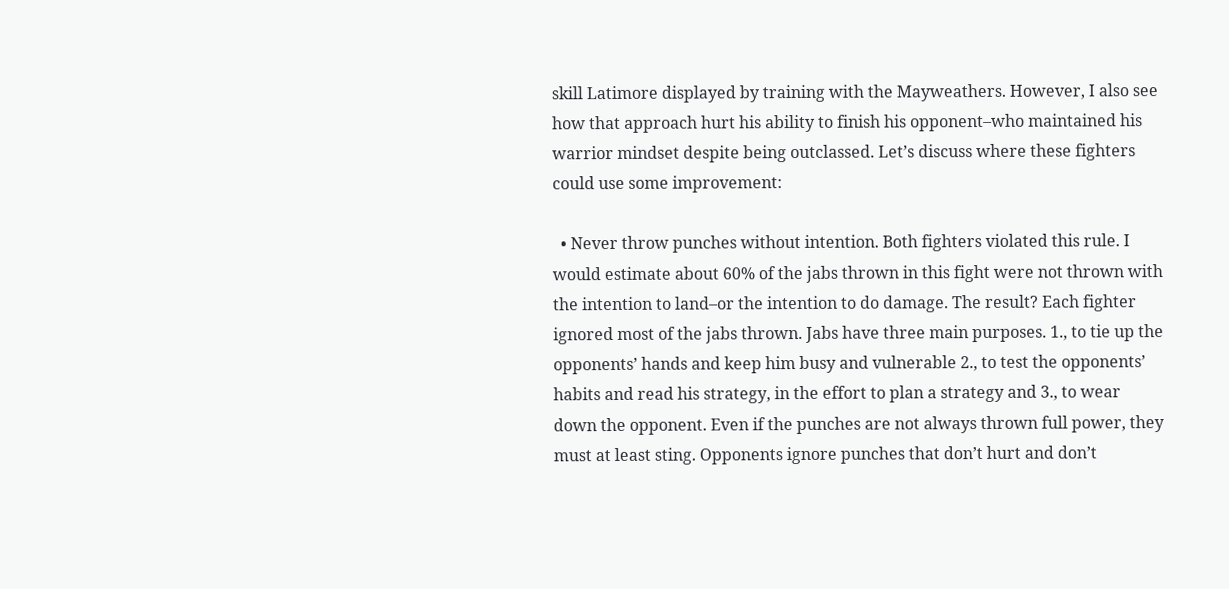skill Latimore displayed by training with the Mayweathers. However, I also see how that approach hurt his ability to finish his opponent–who maintained his warrior mindset despite being outclassed. Let’s discuss where these fighters could use some improvement:

  • Never throw punches without intention. Both fighters violated this rule. I would estimate about 60% of the jabs thrown in this fight were not thrown with the intention to land–or the intention to do damage. The result? Each fighter ignored most of the jabs thrown. Jabs have three main purposes. 1., to tie up the opponents’ hands and keep him busy and vulnerable 2., to test the opponents’ habits and read his strategy, in the effort to plan a strategy and 3., to wear down the opponent. Even if the punches are not always thrown full power, they must at least sting. Opponents ignore punches that don’t hurt and don’t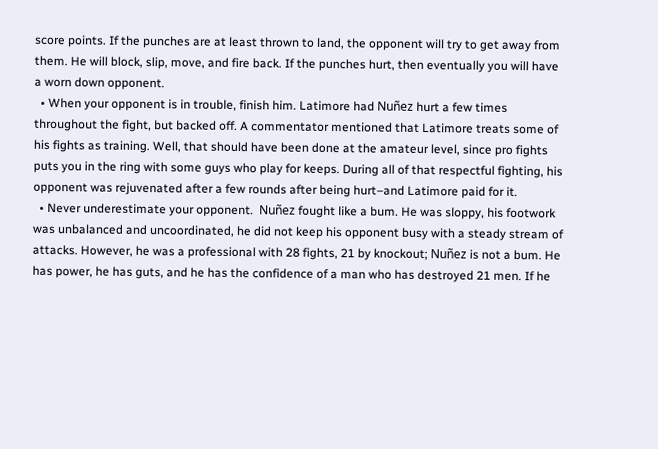score points. If the punches are at least thrown to land, the opponent will try to get away from them. He will block, slip, move, and fire back. If the punches hurt, then eventually you will have a worn down opponent.
  • When your opponent is in trouble, finish him. Latimore had Nuñez hurt a few times throughout the fight, but backed off. A commentator mentioned that Latimore treats some of his fights as training. Well, that should have been done at the amateur level, since pro fights puts you in the ring with some guys who play for keeps. During all of that respectful fighting, his opponent was rejuvenated after a few rounds after being hurt–and Latimore paid for it.
  • Never underestimate your opponent.  Nuñez fought like a bum. He was sloppy, his footwork was unbalanced and uncoordinated, he did not keep his opponent busy with a steady stream of attacks. However, he was a professional with 28 fights, 21 by knockout; Nuñez is not a bum. He has power, he has guts, and he has the confidence of a man who has destroyed 21 men. If he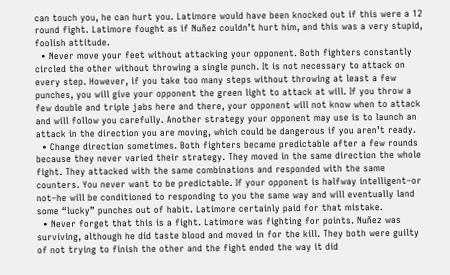can touch you, he can hurt you. Latimore would have been knocked out if this were a 12 round fight. Latimore fought as if Nuñez couldn’t hurt him, and this was a very stupid, foolish attitude.
  • Never move your feet without attacking your opponent. Both fighters constantly circled the other without throwing a single punch. It is not necessary to attack on every step. However, if you take too many steps without throwing at least a few punches, you will give your opponent the green light to attack at will. If you throw a few double and triple jabs here and there, your opponent will not know when to attack and will follow you carefully. Another strategy your opponent may use is to launch an attack in the direction you are moving, which could be dangerous if you aren’t ready.
  • Change direction sometimes. Both fighters became predictable after a few rounds because they never varied their strategy. They moved in the same direction the whole fight. They attacked with the same combinations and responded with the same counters. You never want to be predictable. If your opponent is halfway intelligent–or not–he will be conditioned to responding to you the same way and will eventually land some “lucky” punches out of habit. Latimore certainly paid for that mistake.
  • Never forget that this is a fight. Latimore was fighting for points. Nuñez was surviving, although he did taste blood and moved in for the kill. They both were guilty of not trying to finish the other and the fight ended the way it did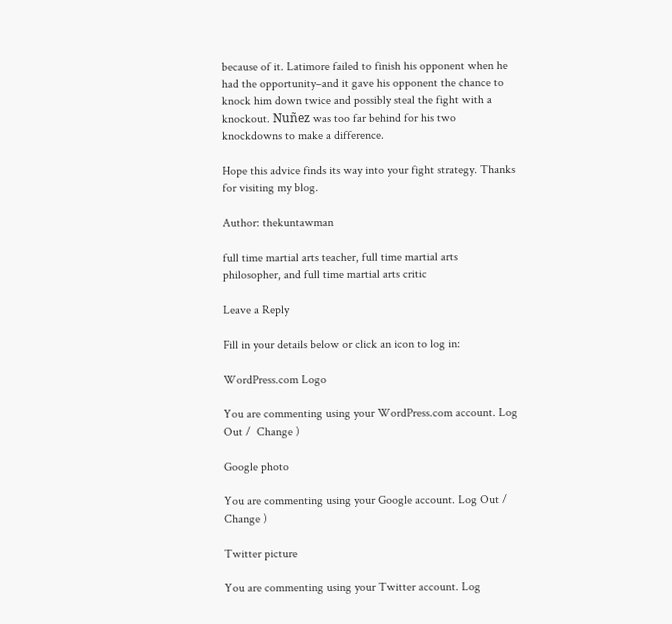because of it. Latimore failed to finish his opponent when he had the opportunity–and it gave his opponent the chance to knock him down twice and possibly steal the fight with a knockout. Nuñez was too far behind for his two knockdowns to make a difference.

Hope this advice finds its way into your fight strategy. Thanks for visiting my blog.

Author: thekuntawman

full time martial arts teacher, full time martial arts philosopher, and full time martial arts critic

Leave a Reply

Fill in your details below or click an icon to log in:

WordPress.com Logo

You are commenting using your WordPress.com account. Log Out /  Change )

Google photo

You are commenting using your Google account. Log Out /  Change )

Twitter picture

You are commenting using your Twitter account. Log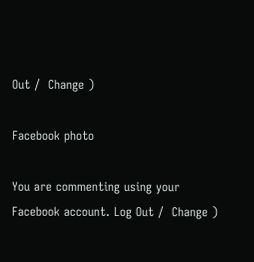Out /  Change )

Facebook photo

You are commenting using your Facebook account. Log Out /  Change )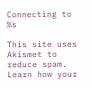Connecting to %s

This site uses Akismet to reduce spam. Learn how your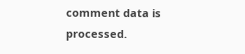comment data is processed.